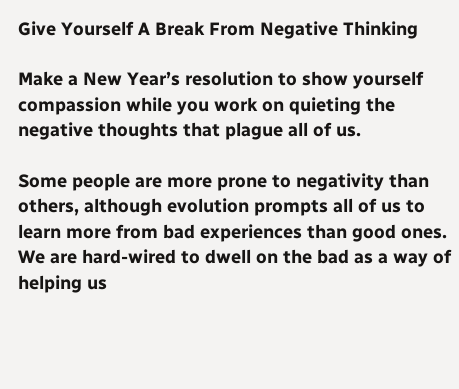Give Yourself A Break From Negative Thinking

Make a New Year’s resolution to show yourself compassion while you work on quieting the negative thoughts that plague all of us.

Some people are more prone to negativity than others, although evolution prompts all of us to learn more from bad experiences than good ones. We are hard-wired to dwell on the bad as a way of helping us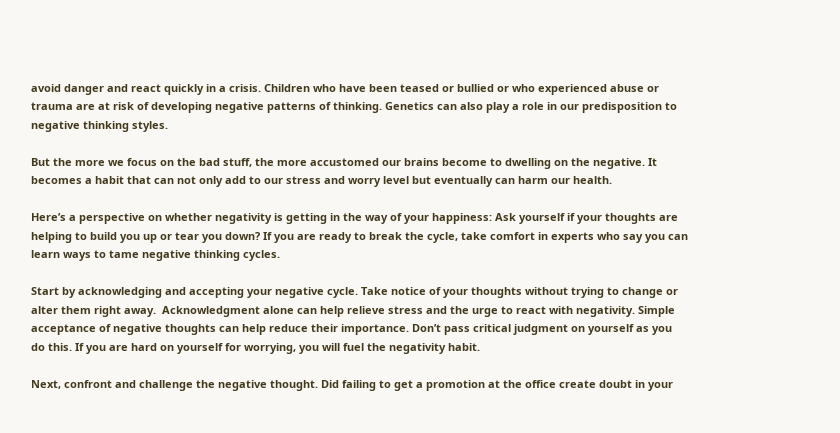avoid danger and react quickly in a crisis. Children who have been teased or bullied or who experienced abuse or trauma are at risk of developing negative patterns of thinking. Genetics can also play a role in our predisposition to negative thinking styles.

But the more we focus on the bad stuff, the more accustomed our brains become to dwelling on the negative. It becomes a habit that can not only add to our stress and worry level but eventually can harm our health.

Here’s a perspective on whether negativity is getting in the way of your happiness: Ask yourself if your thoughts are helping to build you up or tear you down? If you are ready to break the cycle, take comfort in experts who say you can learn ways to tame negative thinking cycles.

Start by acknowledging and accepting your negative cycle. Take notice of your thoughts without trying to change or alter them right away.  Acknowledgment alone can help relieve stress and the urge to react with negativity. Simple acceptance of negative thoughts can help reduce their importance. Don’t pass critical judgment on yourself as you do this. If you are hard on yourself for worrying, you will fuel the negativity habit.

Next, confront and challenge the negative thought. Did failing to get a promotion at the office create doubt in your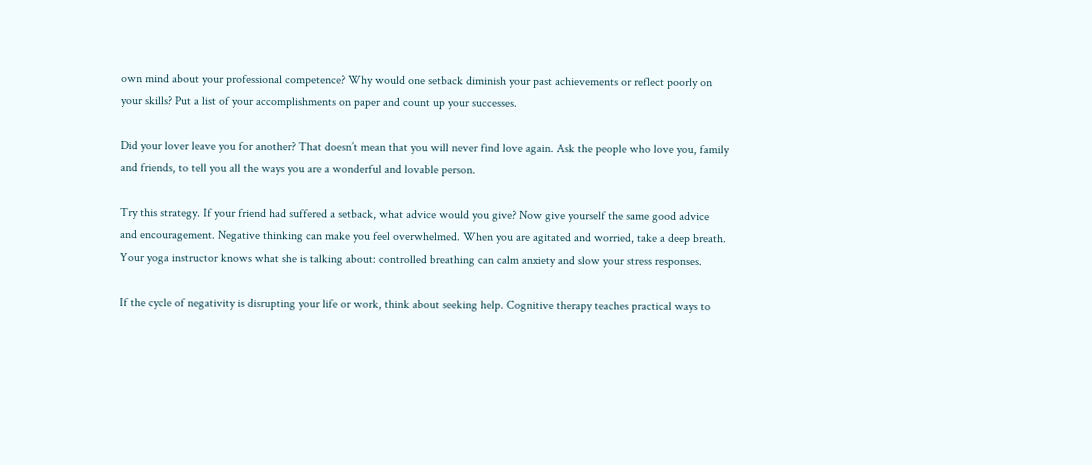own mind about your professional competence? Why would one setback diminish your past achievements or reflect poorly on your skills? Put a list of your accomplishments on paper and count up your successes.

Did your lover leave you for another? That doesn’t mean that you will never find love again. Ask the people who love you, family and friends, to tell you all the ways you are a wonderful and lovable person.

Try this strategy. If your friend had suffered a setback, what advice would you give? Now give yourself the same good advice and encouragement. Negative thinking can make you feel overwhelmed. When you are agitated and worried, take a deep breath. Your yoga instructor knows what she is talking about: controlled breathing can calm anxiety and slow your stress responses.

If the cycle of negativity is disrupting your life or work, think about seeking help. Cognitive therapy teaches practical ways to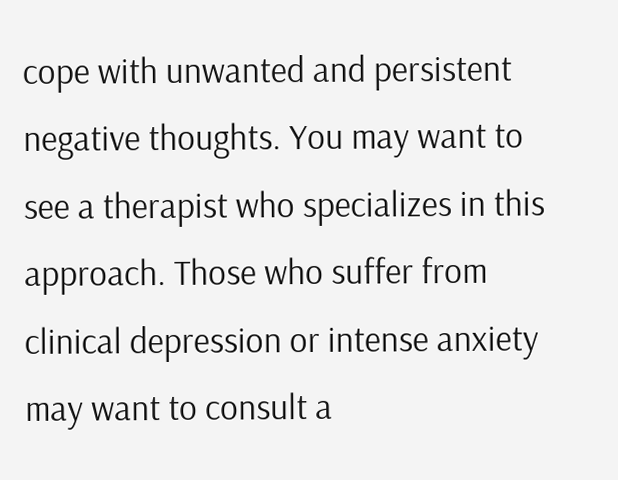cope with unwanted and persistent negative thoughts. You may want to see a therapist who specializes in this approach. Those who suffer from clinical depression or intense anxiety may want to consult a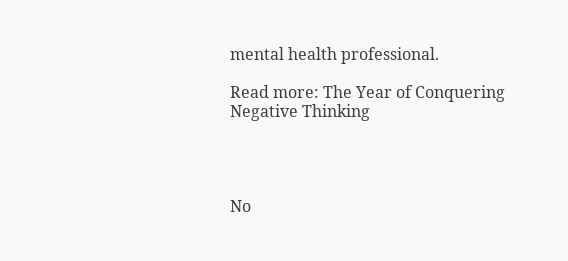mental health professional.

Read more: The Year of Conquering Negative Thinking




No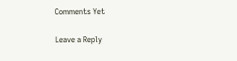Comments Yet

Leave a Reply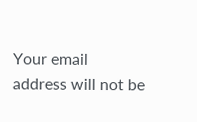Your email address will not be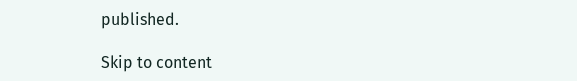published.

Skip to content